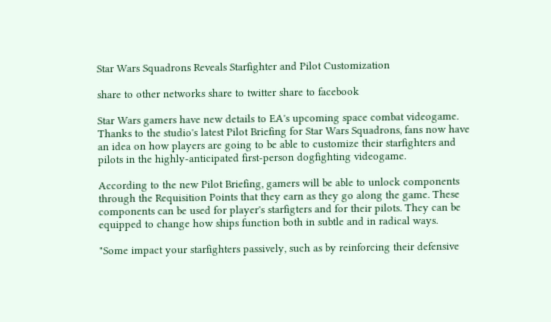Star Wars Squadrons Reveals Starfighter and Pilot Customization

share to other networks share to twitter share to facebook

Star Wars gamers have new details to EA's upcoming space combat videogame. Thanks to the studio's latest Pilot Briefing for Star Wars Squadrons, fans now have an idea on how players are going to be able to customize their starfighters and pilots in the highly-anticipated first-person dogfighting videogame.

According to the new Pilot Briefing, gamers will be able to unlock components through the Requisition Points that they earn as they go along the game. These components can be used for player's starfigters and for their pilots. They can be equipped to change how ships function both in subtle and in radical ways.

"Some impact your starfighters passively, such as by reinforcing their defensive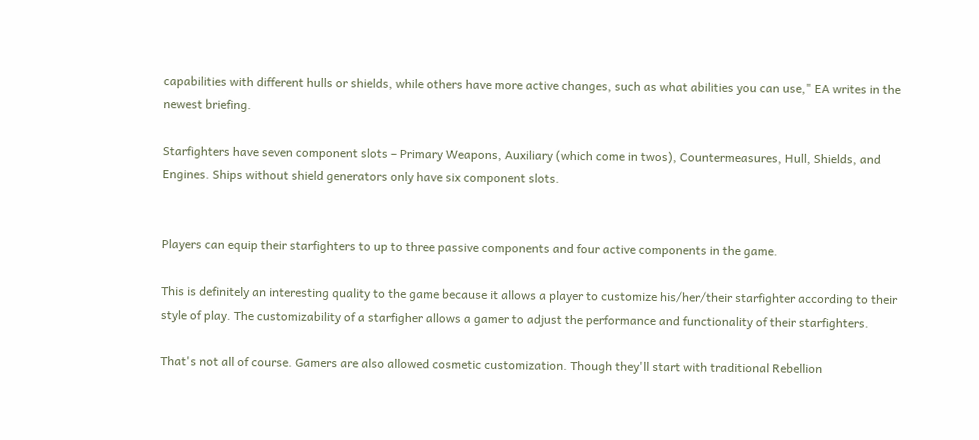capabilities with different hulls or shields, while others have more active changes, such as what abilities you can use," EA writes in the newest briefing.

Starfighters have seven component slots – Primary Weapons, Auxiliary (which come in twos), Countermeasures, Hull, Shields, and Engines. Ships without shield generators only have six component slots.


Players can equip their starfighters to up to three passive components and four active components in the game.

This is definitely an interesting quality to the game because it allows a player to customize his/her/their starfighter according to their style of play. The customizability of a starfigher allows a gamer to adjust the performance and functionality of their starfighters.

That's not all of course. Gamers are also allowed cosmetic customization. Though they'll start with traditional Rebellion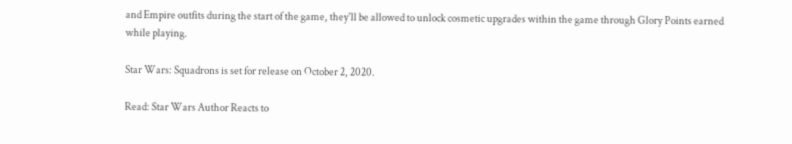and Empire outfits during the start of the game, they'll be allowed to unlock cosmetic upgrades within the game through Glory Points earned while playing.

Star Wars: Squadrons is set for release on October 2, 2020.

Read: Star Wars Author Reacts to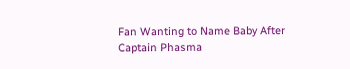Fan Wanting to Name Baby After Captain Phasma